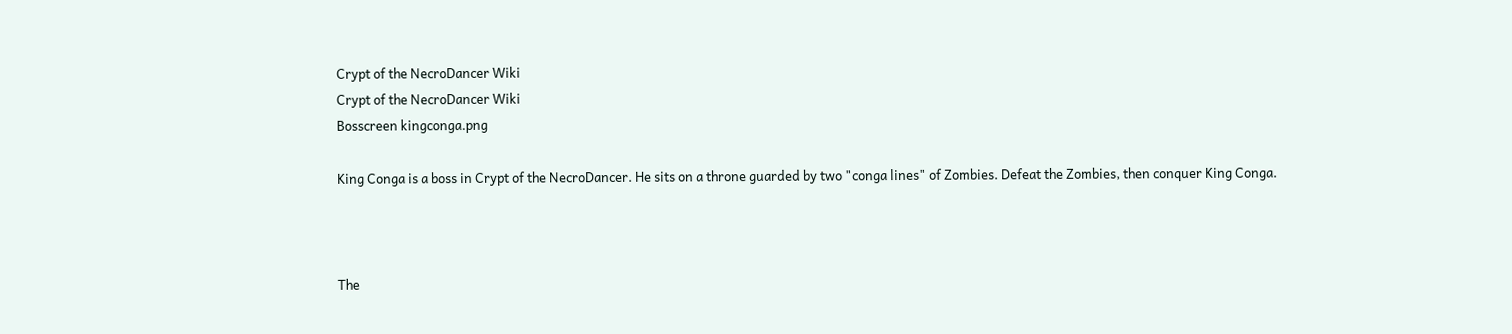Crypt of the NecroDancer Wiki
Crypt of the NecroDancer Wiki
Bosscreen kingconga.png

King Conga is a boss in Crypt of the NecroDancer. He sits on a throne guarded by two "conga lines" of Zombies. Defeat the Zombies, then conquer King Conga.



The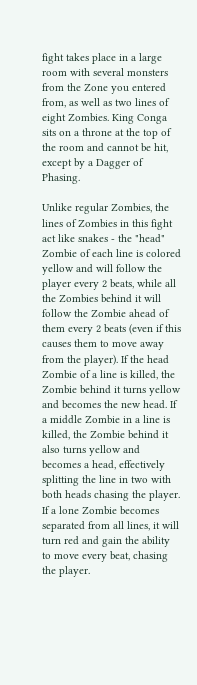fight takes place in a large room with several monsters from the Zone you entered from, as well as two lines of eight Zombies. King Conga sits on a throne at the top of the room and cannot be hit, except by a Dagger of Phasing.

Unlike regular Zombies, the lines of Zombies in this fight act like snakes - the "head" Zombie of each line is colored yellow and will follow the player every 2 beats, while all the Zombies behind it will follow the Zombie ahead of them every 2 beats (even if this causes them to move away from the player). If the head Zombie of a line is killed, the Zombie behind it turns yellow and becomes the new head. If a middle Zombie in a line is killed, the Zombie behind it also turns yellow and becomes a head, effectively splitting the line in two with both heads chasing the player. If a lone Zombie becomes separated from all lines, it will turn red and gain the ability to move every beat, chasing the player.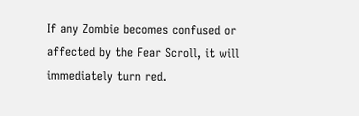If any Zombie becomes confused or affected by the Fear Scroll, it will immediately turn red.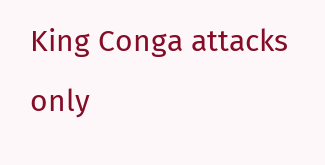King Conga attacks only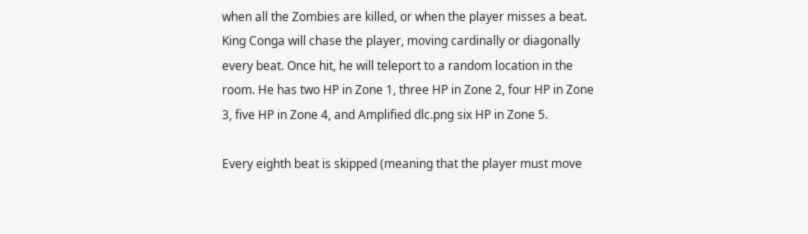when all the Zombies are killed, or when the player misses a beat. King Conga will chase the player, moving cardinally or diagonally every beat. Once hit, he will teleport to a random location in the room. He has two HP in Zone 1, three HP in Zone 2, four HP in Zone 3, five HP in Zone 4, and Amplified dlc.png six HP in Zone 5.

Every eighth beat is skipped (meaning that the player must move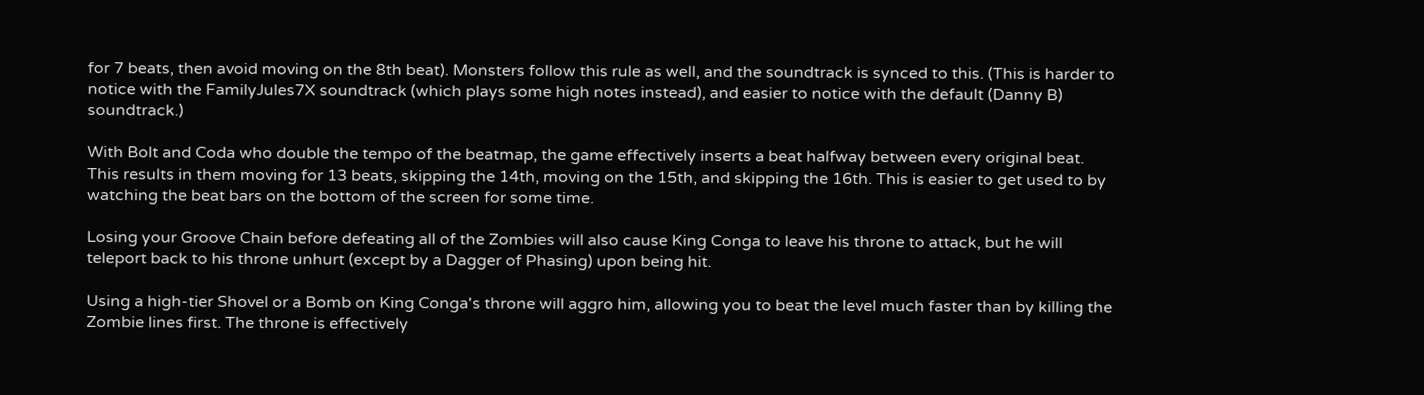for 7 beats, then avoid moving on the 8th beat). Monsters follow this rule as well, and the soundtrack is synced to this. (This is harder to notice with the FamilyJules7X soundtrack (which plays some high notes instead), and easier to notice with the default (Danny B) soundtrack.)

With Bolt and Coda who double the tempo of the beatmap, the game effectively inserts a beat halfway between every original beat. This results in them moving for 13 beats, skipping the 14th, moving on the 15th, and skipping the 16th. This is easier to get used to by watching the beat bars on the bottom of the screen for some time.

Losing your Groove Chain before defeating all of the Zombies will also cause King Conga to leave his throne to attack, but he will teleport back to his throne unhurt (except by a Dagger of Phasing) upon being hit.

Using a high-tier Shovel or a Bomb on King Conga's throne will aggro him, allowing you to beat the level much faster than by killing the Zombie lines first. The throne is effectively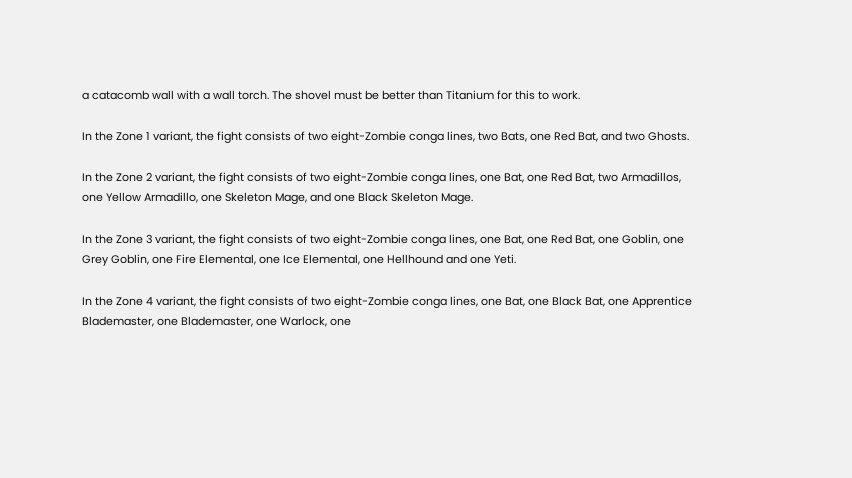a catacomb wall with a wall torch. The shovel must be better than Titanium for this to work.

In the Zone 1 variant, the fight consists of two eight-Zombie conga lines, two Bats, one Red Bat, and two Ghosts.

In the Zone 2 variant, the fight consists of two eight-Zombie conga lines, one Bat, one Red Bat, two Armadillos, one Yellow Armadillo, one Skeleton Mage, and one Black Skeleton Mage.

In the Zone 3 variant, the fight consists of two eight-Zombie conga lines, one Bat, one Red Bat, one Goblin, one Grey Goblin, one Fire Elemental, one Ice Elemental, one Hellhound and one Yeti.

In the Zone 4 variant, the fight consists of two eight-Zombie conga lines, one Bat, one Black Bat, one Apprentice Blademaster, one Blademaster, one Warlock, one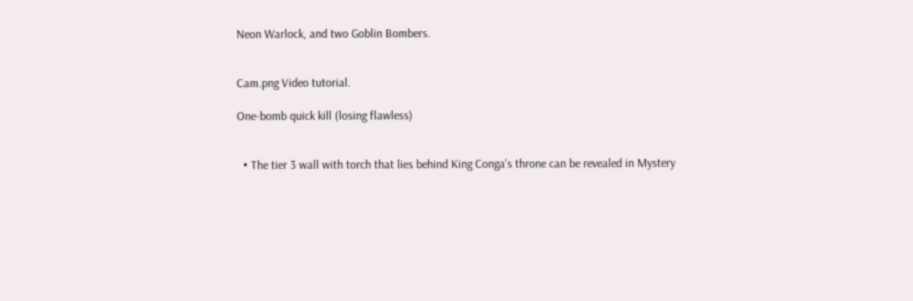Neon Warlock, and two Goblin Bombers.


Cam.png Video tutorial.

One-bomb quick kill (losing flawless)


  • The tier 3 wall with torch that lies behind King Conga's throne can be revealed in Mystery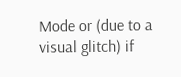Mode or (due to a visual glitch) if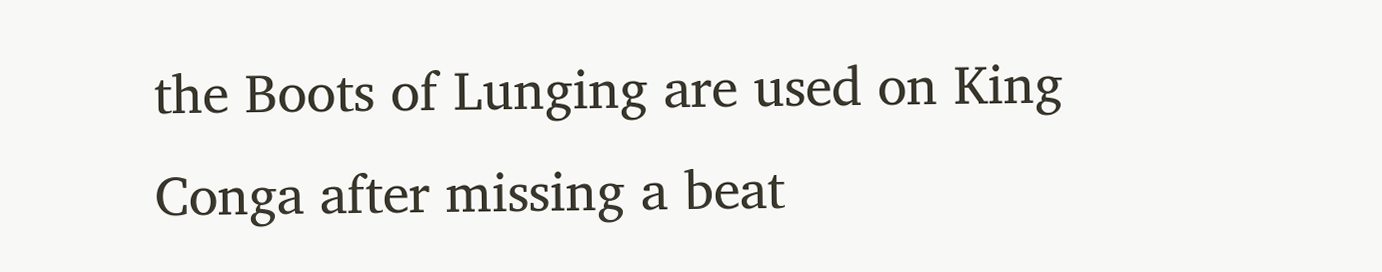the Boots of Lunging are used on King Conga after missing a beat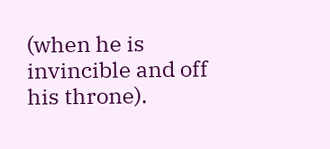(when he is invincible and off his throne).